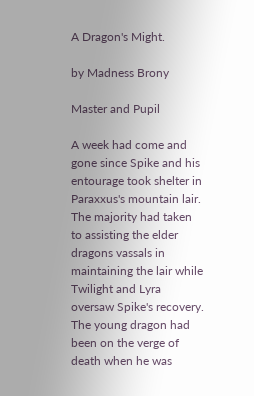A Dragon's Might.

by Madness Brony

Master and Pupil

A week had come and gone since Spike and his entourage took shelter in Paraxxus's mountain lair. The majority had taken to assisting the elder dragons vassals in maintaining the lair while Twilight and Lyra oversaw Spike's recovery. The young dragon had been on the verge of death when he was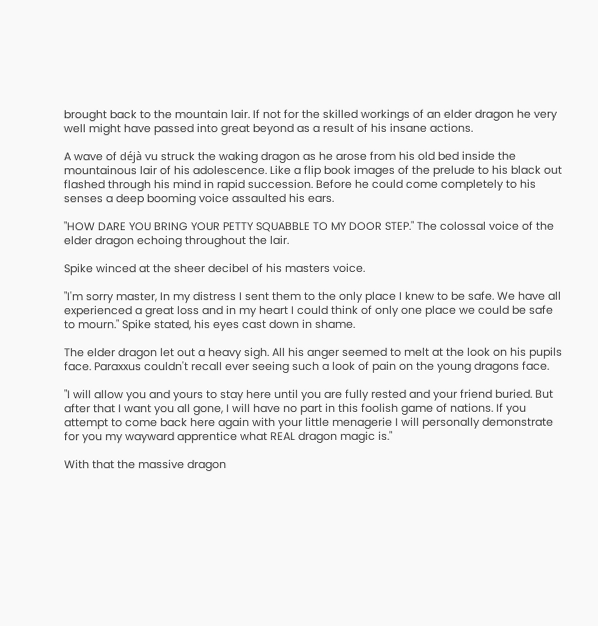brought back to the mountain lair. If not for the skilled workings of an elder dragon he very well might have passed into great beyond as a result of his insane actions.

A wave of déjà vu struck the waking dragon as he arose from his old bed inside the mountainous lair of his adolescence. Like a flip book images of the prelude to his black out flashed through his mind in rapid succession. Before he could come completely to his senses a deep booming voice assaulted his ears.

"HOW DARE YOU BRING YOUR PETTY SQUABBLE TO MY DOOR STEP." The colossal voice of the elder dragon echoing throughout the lair.

Spike winced at the sheer decibel of his masters voice.

"I'm sorry master, In my distress I sent them to the only place I knew to be safe. We have all experienced a great loss and in my heart I could think of only one place we could be safe to mourn." Spike stated, his eyes cast down in shame.

The elder dragon let out a heavy sigh. All his anger seemed to melt at the look on his pupils face. Paraxxus couldn't recall ever seeing such a look of pain on the young dragons face.

"I will allow you and yours to stay here until you are fully rested and your friend buried. But after that I want you all gone, I will have no part in this foolish game of nations. If you attempt to come back here again with your little menagerie I will personally demonstrate for you my wayward apprentice what REAL dragon magic is."

With that the massive dragon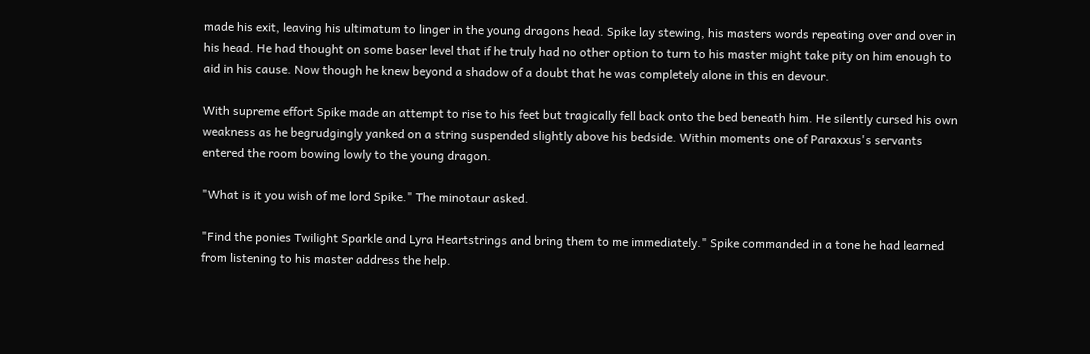made his exit, leaving his ultimatum to linger in the young dragons head. Spike lay stewing, his masters words repeating over and over in his head. He had thought on some baser level that if he truly had no other option to turn to his master might take pity on him enough to aid in his cause. Now though he knew beyond a shadow of a doubt that he was completely alone in this en devour.

With supreme effort Spike made an attempt to rise to his feet but tragically fell back onto the bed beneath him. He silently cursed his own weakness as he begrudgingly yanked on a string suspended slightly above his bedside. Within moments one of Paraxxus's servants entered the room bowing lowly to the young dragon.

"What is it you wish of me lord Spike." The minotaur asked.

"Find the ponies Twilight Sparkle and Lyra Heartstrings and bring them to me immediately." Spike commanded in a tone he had learned from listening to his master address the help.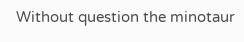Without question the minotaur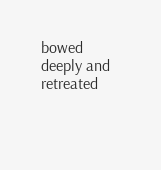bowed deeply and retreated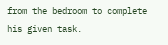from the bedroom to complete his given task.